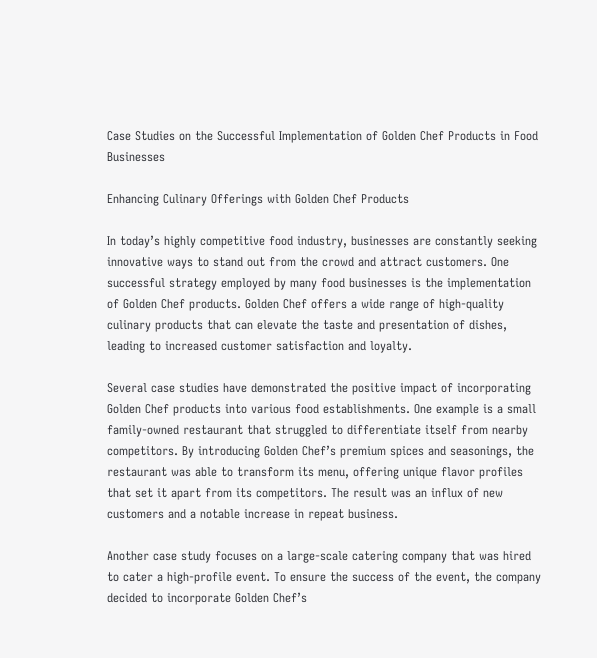Case Studies on the Successful Implementation of Golden Chef Products in Food Businesses

Enhancing Culinary Offerings with Golden Chef Products

In today’s highly competitive food industry, businesses are constantly seeking innovative ways to stand out from the crowd and attract customers. One successful strategy employed by many food businesses is the implementation of Golden Chef products. Golden Chef offers a wide range of high-quality culinary products that can elevate the taste and presentation of dishes, leading to increased customer satisfaction and loyalty.

Several case studies have demonstrated the positive impact of incorporating Golden Chef products into various food establishments. One example is a small family-owned restaurant that struggled to differentiate itself from nearby competitors. By introducing Golden Chef’s premium spices and seasonings, the restaurant was able to transform its menu, offering unique flavor profiles that set it apart from its competitors. The result was an influx of new customers and a notable increase in repeat business.

Another case study focuses on a large-scale catering company that was hired to cater a high-profile event. To ensure the success of the event, the company decided to incorporate Golden Chef’s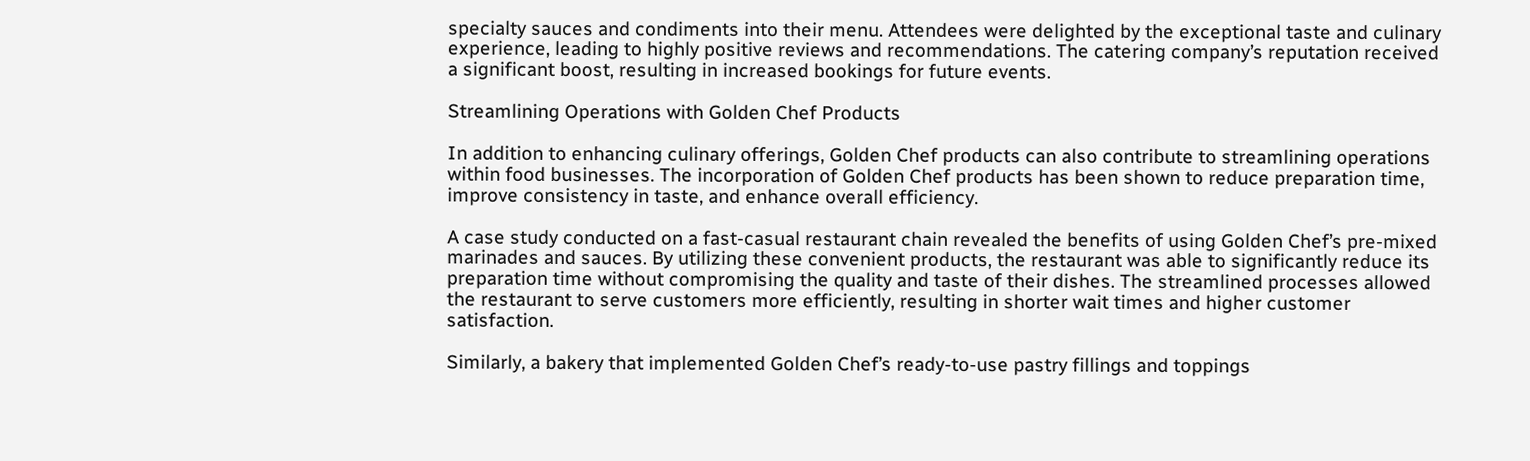specialty sauces and condiments into their menu. Attendees were delighted by the exceptional taste and culinary experience, leading to highly positive reviews and recommendations. The catering company’s reputation received a significant boost, resulting in increased bookings for future events.

Streamlining Operations with Golden Chef Products

In addition to enhancing culinary offerings, Golden Chef products can also contribute to streamlining operations within food businesses. The incorporation of Golden Chef products has been shown to reduce preparation time, improve consistency in taste, and enhance overall efficiency.

A case study conducted on a fast-casual restaurant chain revealed the benefits of using Golden Chef’s pre-mixed marinades and sauces. By utilizing these convenient products, the restaurant was able to significantly reduce its preparation time without compromising the quality and taste of their dishes. The streamlined processes allowed the restaurant to serve customers more efficiently, resulting in shorter wait times and higher customer satisfaction.

Similarly, a bakery that implemented Golden Chef’s ready-to-use pastry fillings and toppings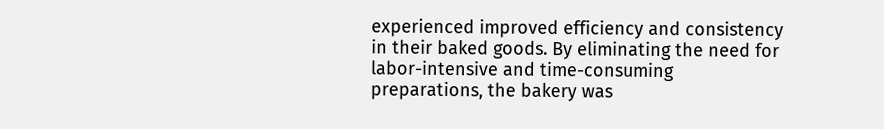experienced improved efficiency and consistency in their baked goods. By eliminating the need for labor-intensive and time-consuming preparations, the bakery was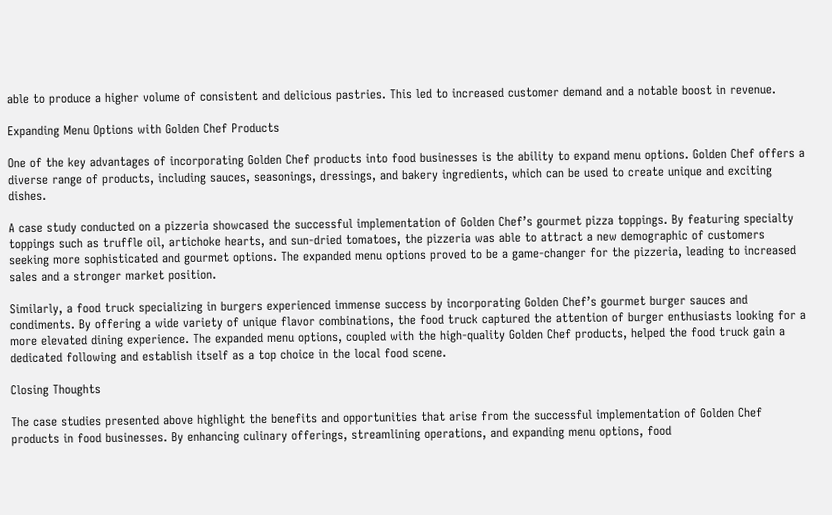able to produce a higher volume of consistent and delicious pastries. This led to increased customer demand and a notable boost in revenue.

Expanding Menu Options with Golden Chef Products

One of the key advantages of incorporating Golden Chef products into food businesses is the ability to expand menu options. Golden Chef offers a diverse range of products, including sauces, seasonings, dressings, and bakery ingredients, which can be used to create unique and exciting dishes.

A case study conducted on a pizzeria showcased the successful implementation of Golden Chef’s gourmet pizza toppings. By featuring specialty toppings such as truffle oil, artichoke hearts, and sun-dried tomatoes, the pizzeria was able to attract a new demographic of customers seeking more sophisticated and gourmet options. The expanded menu options proved to be a game-changer for the pizzeria, leading to increased sales and a stronger market position.

Similarly, a food truck specializing in burgers experienced immense success by incorporating Golden Chef’s gourmet burger sauces and condiments. By offering a wide variety of unique flavor combinations, the food truck captured the attention of burger enthusiasts looking for a more elevated dining experience. The expanded menu options, coupled with the high-quality Golden Chef products, helped the food truck gain a dedicated following and establish itself as a top choice in the local food scene.

Closing Thoughts

The case studies presented above highlight the benefits and opportunities that arise from the successful implementation of Golden Chef products in food businesses. By enhancing culinary offerings, streamlining operations, and expanding menu options, food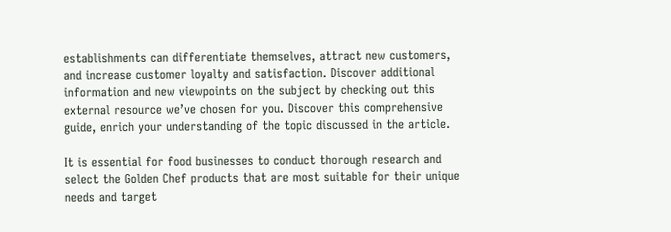establishments can differentiate themselves, attract new customers, and increase customer loyalty and satisfaction. Discover additional information and new viewpoints on the subject by checking out this external resource we’ve chosen for you. Discover this comprehensive guide, enrich your understanding of the topic discussed in the article.

It is essential for food businesses to conduct thorough research and select the Golden Chef products that are most suitable for their unique needs and target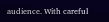audience. With careful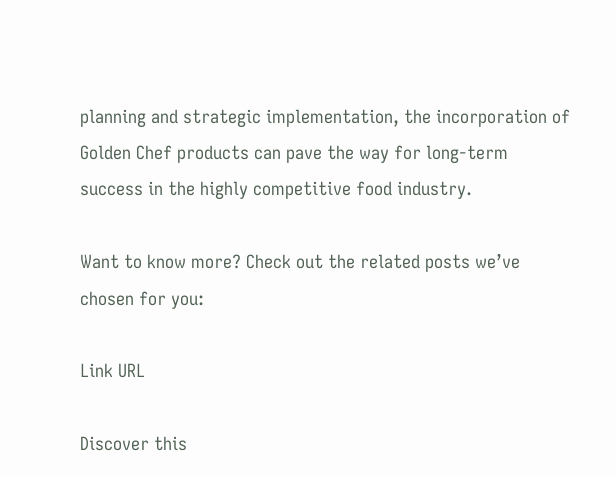planning and strategic implementation, the incorporation of Golden Chef products can pave the way for long-term success in the highly competitive food industry.

Want to know more? Check out the related posts we’ve chosen for you:

Link URL

Discover this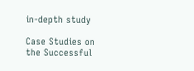in-depth study

Case Studies on the Successful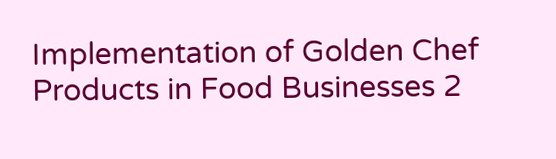Implementation of Golden Chef Products in Food Businesses 2